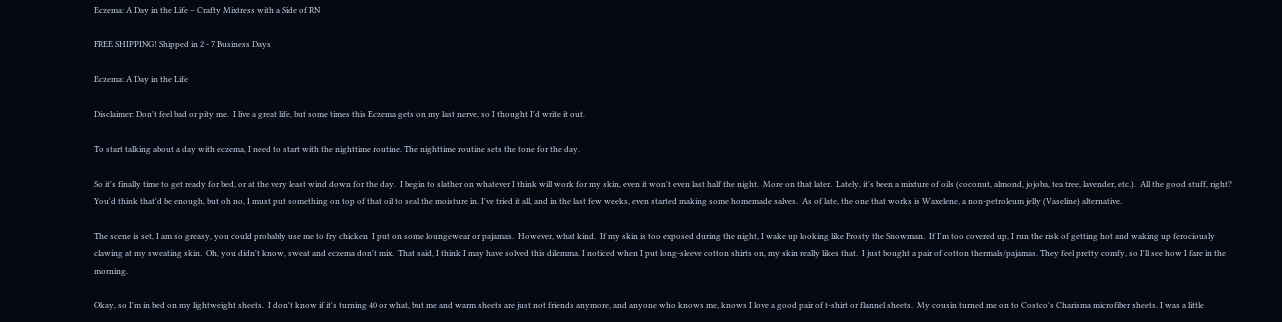Eczema: A Day in the Life – Crafty Mixtress with a Side of RN

FREE SHIPPING! Shipped in 2 - 7 Business Days

Eczema: A Day in the Life

Disclaimer: Don't feel bad or pity me.  I live a great life, but some times this Eczema gets on my last nerve, so I thought I'd write it out.

To start talking about a day with eczema, I need to start with the nighttime routine. The nighttime routine sets the tone for the day.

So it's finally time to get ready for bed, or at the very least wind down for the day.  I begin to slather on whatever I think will work for my skin, even it won't even last half the night.  More on that later.  Lately, it's been a mixture of oils (coconut, almond, jojoba, tea tree, lavender, etc.).  All the good stuff, right?  You'd think that'd be enough, but oh no, I must put something on top of that oil to seal the moisture in. I've tried it all, and in the last few weeks, even started making some homemade salves.  As of late, the one that works is Waxelene, a non-petroleum jelly (Vaseline) alternative.

The scene is set, I am so greasy, you could probably use me to fry chicken  I put on some loungewear or pajamas.  However, what kind.  If my skin is too exposed during the night, I wake up looking like Frosty the Snowman.  If I'm too covered up, I run the risk of getting hot and waking up ferociously clawing at my sweating skin.  Oh, you didn't know, sweat and eczema don't mix.  That said, I think I may have solved this dilemma. I noticed when I put long-sleeve cotton shirts on, my skin really likes that.  I just bought a pair of cotton thermals/pajamas. They feel pretty comfy, so I'll see how I fare in the morning.

Okay, so I'm in bed on my lightweight sheets.  I don't know if it's turning 40 or what, but me and warm sheets are just not friends anymore, and anyone who knows me, knows I love a good pair of t-shirt or flannel sheets.  My cousin turned me on to Costco's Charisma microfiber sheets. I was a little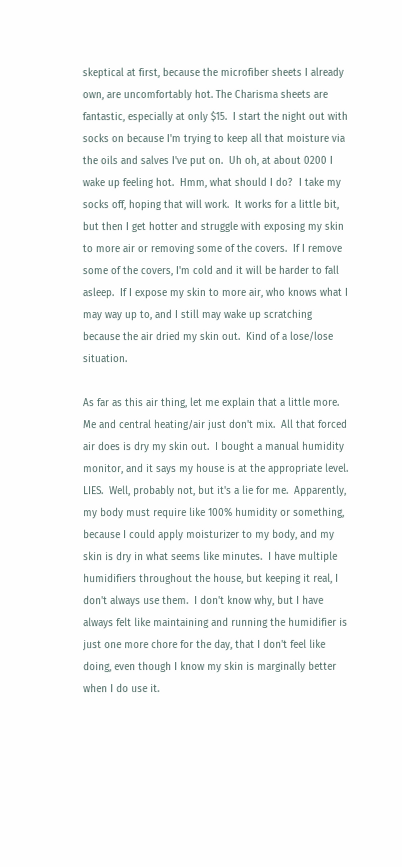skeptical at first, because the microfiber sheets I already own, are uncomfortably hot. The Charisma sheets are fantastic, especially at only $15.  I start the night out with socks on because I'm trying to keep all that moisture via the oils and salves I've put on.  Uh oh, at about 0200 I wake up feeling hot.  Hmm, what should I do?  I take my socks off, hoping that will work.  It works for a little bit, but then I get hotter and struggle with exposing my skin to more air or removing some of the covers.  If I remove some of the covers, I'm cold and it will be harder to fall asleep.  If I expose my skin to more air, who knows what I may way up to, and I still may wake up scratching because the air dried my skin out.  Kind of a lose/lose situation.

As far as this air thing, let me explain that a little more.  Me and central heating/air just don't mix.  All that forced air does is dry my skin out.  I bought a manual humidity monitor, and it says my house is at the appropriate level.  LIES.  Well, probably not, but it's a lie for me.  Apparently, my body must require like 100% humidity or something, because I could apply moisturizer to my body, and my skin is dry in what seems like minutes.  I have multiple humidifiers throughout the house, but keeping it real, I don't always use them.  I don't know why, but I have always felt like maintaining and running the humidifier is just one more chore for the day, that I don't feel like doing, even though I know my skin is marginally better when I do use it.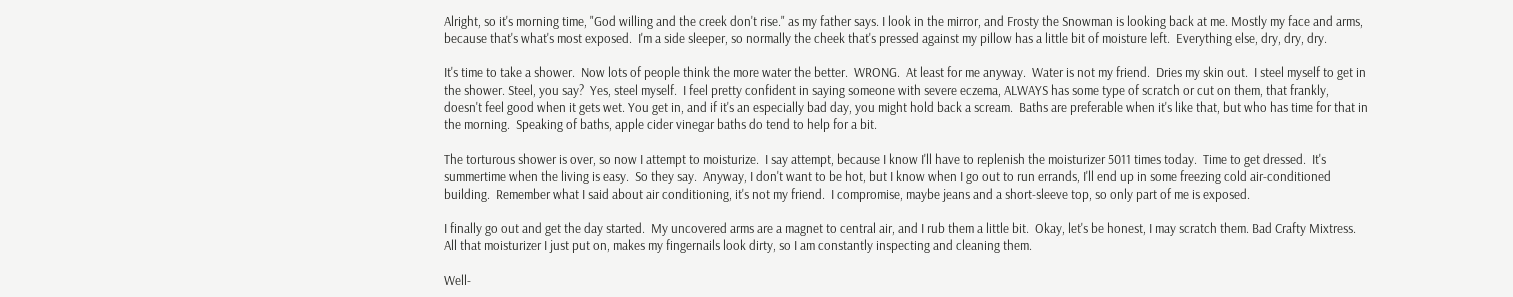Alright, so it's morning time, "God willing and the creek don't rise." as my father says. I look in the mirror, and Frosty the Snowman is looking back at me. Mostly my face and arms, because that's what's most exposed.  I'm a side sleeper, so normally the cheek that's pressed against my pillow has a little bit of moisture left.  Everything else, dry, dry, dry.

It's time to take a shower.  Now lots of people think the more water the better.  WRONG.  At least for me anyway.  Water is not my friend.  Dries my skin out.  I steel myself to get in the shower. Steel, you say?  Yes, steel myself.  I feel pretty confident in saying someone with severe eczema, ALWAYS has some type of scratch or cut on them, that frankly, doesn't feel good when it gets wet. You get in, and if it's an especially bad day, you might hold back a scream.  Baths are preferable when it's like that, but who has time for that in the morning.  Speaking of baths, apple cider vinegar baths do tend to help for a bit.

The torturous shower is over, so now I attempt to moisturize.  I say attempt, because I know I'll have to replenish the moisturizer 5011 times today.  Time to get dressed.  It's summertime when the living is easy.  So they say.  Anyway, I don't want to be hot, but I know when I go out to run errands, I'll end up in some freezing cold air-conditioned building.  Remember what I said about air conditioning, it's not my friend.  I compromise, maybe jeans and a short-sleeve top, so only part of me is exposed.

I finally go out and get the day started.  My uncovered arms are a magnet to central air, and I rub them a little bit.  Okay, let's be honest, I may scratch them. Bad Crafty Mixtress.  All that moisturizer I just put on, makes my fingernails look dirty, so I am constantly inspecting and cleaning them.

Well-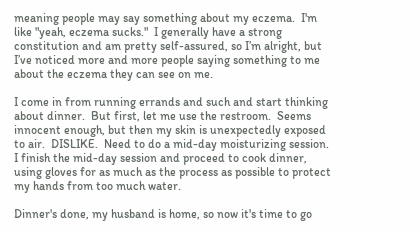meaning people may say something about my eczema.  I'm like "yeah, eczema sucks."  I generally have a strong constitution and am pretty self-assured, so I’m alright, but I’ve noticed more and more people saying something to me about the eczema they can see on me.

I come in from running errands and such and start thinking about dinner.  But first, let me use the restroom.  Seems innocent enough, but then my skin is unexpectedly exposed to air.  DISLIKE.  Need to do a mid-day moisturizing session.  I finish the mid-day session and proceed to cook dinner, using gloves for as much as the process as possible to protect my hands from too much water.

Dinner's done, my husband is home, so now it's time to go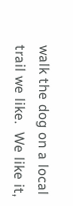walk the dog on a local trail we like.  We like it,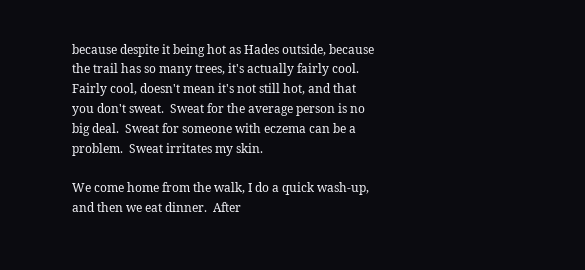because despite it being hot as Hades outside, because the trail has so many trees, it's actually fairly cool.  Fairly cool, doesn't mean it's not still hot, and that you don't sweat.  Sweat for the average person is no big deal.  Sweat for someone with eczema can be a problem.  Sweat irritates my skin.

We come home from the walk, I do a quick wash-up, and then we eat dinner.  After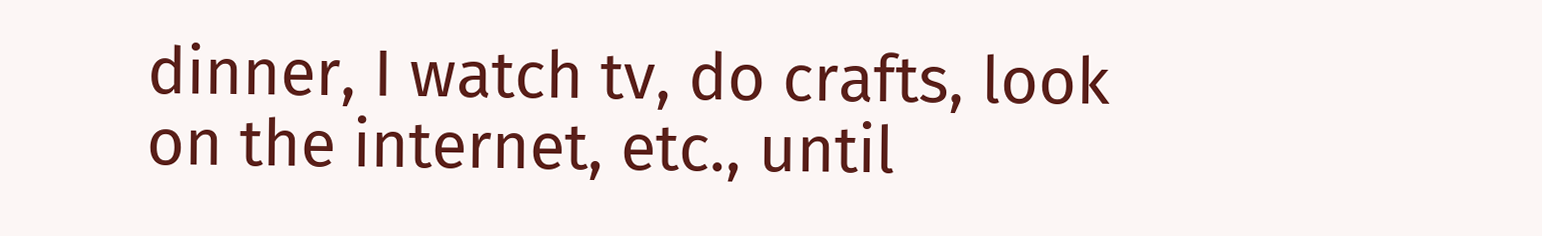dinner, I watch tv, do crafts, look on the internet, etc., until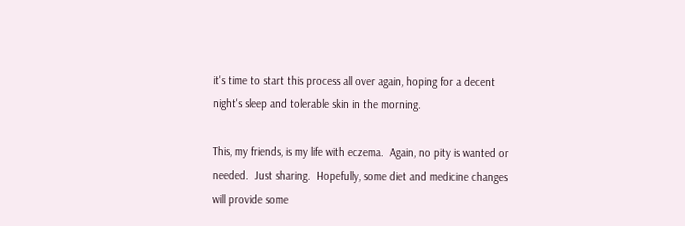it's time to start this process all over again, hoping for a decent night's sleep and tolerable skin in the morning.

This, my friends, is my life with eczema.  Again, no pity is wanted or needed.  Just sharing.  Hopefully, some diet and medicine changes will provide some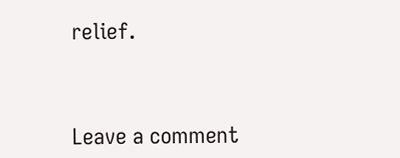relief.



Leave a comment